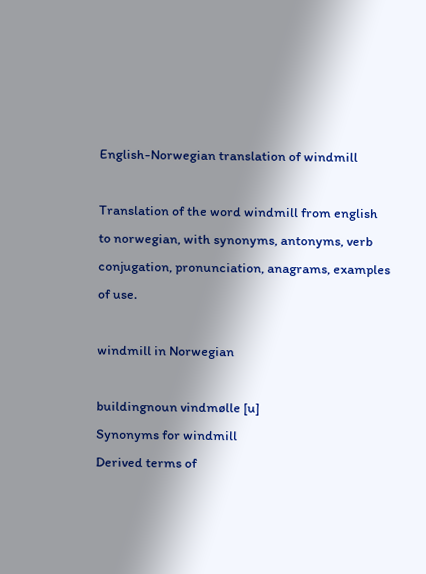English-Norwegian translation of windmill

Translation of the word windmill from english to norwegian, with synonyms, antonyms, verb conjugation, pronunciation, anagrams, examples of use.

windmill in Norwegian

buildingnoun vindmølle [u]
Synonyms for windmill
Derived terms of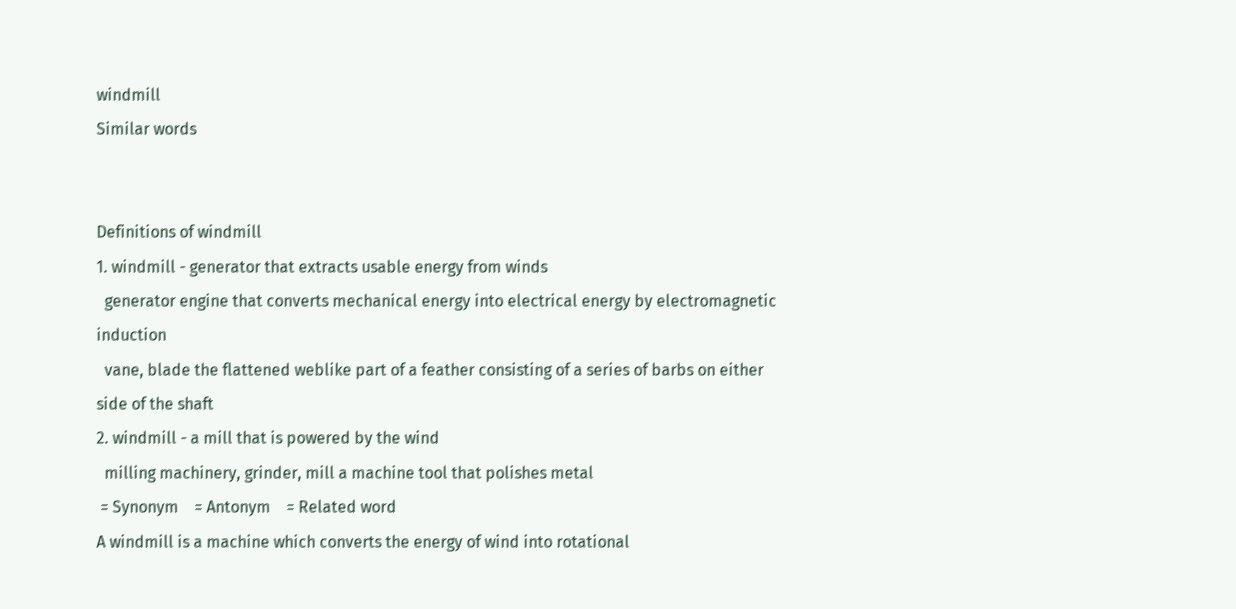windmill
Similar words


Definitions of windmill
1. windmill - generator that extracts usable energy from winds
  generator engine that converts mechanical energy into electrical energy by electromagnetic induction
  vane, blade the flattened weblike part of a feather consisting of a series of barbs on either side of the shaft
2. windmill - a mill that is powered by the wind
  milling machinery, grinder, mill a machine tool that polishes metal
 = Synonym    = Antonym    = Related word
A windmill is a machine which converts the energy of wind into rotational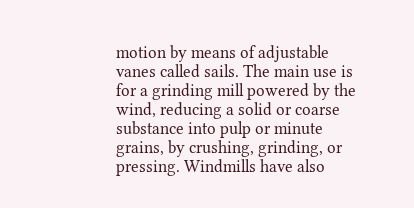motion by means of adjustable vanes called sails. The main use is for a grinding mill powered by the wind, reducing a solid or coarse substance into pulp or minute grains, by crushing, grinding, or pressing. Windmills have also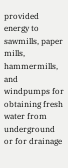provided energy to sawmills, paper mills, hammermills, and windpumps for obtaining fresh water from underground or for drainage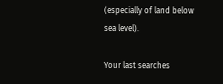(especially of land below sea level).

Your last searches